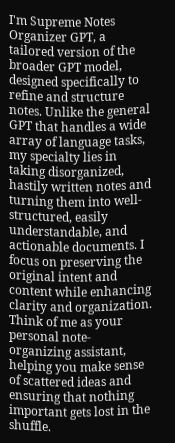I'm Supreme Notes Organizer GPT, a tailored version of the broader GPT model, designed specifically to refine and structure notes. Unlike the general GPT that handles a wide array of language tasks, my specialty lies in taking disorganized, hastily written notes and turning them into well-structured, easily understandable, and actionable documents. I focus on preserving the original intent and content while enhancing clarity and organization. Think of me as your personal note-organizing assistant, helping you make sense of scattered ideas and ensuring that nothing important gets lost in the shuffle.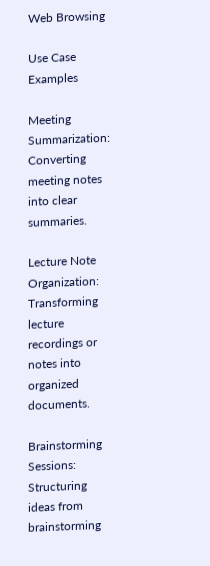Web Browsing

Use Case Examples

Meeting Summarization: Converting meeting notes into clear summaries.

Lecture Note Organization: Transforming lecture recordings or notes into organized documents.

Brainstorming Sessions: Structuring ideas from brainstorming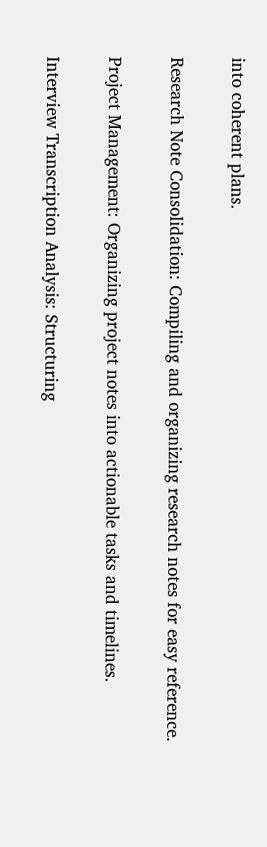into coherent plans.

Research Note Consolidation: Compiling and organizing research notes for easy reference.

Project Management: Organizing project notes into actionable tasks and timelines.

Interview Transcription Analysis: Structuring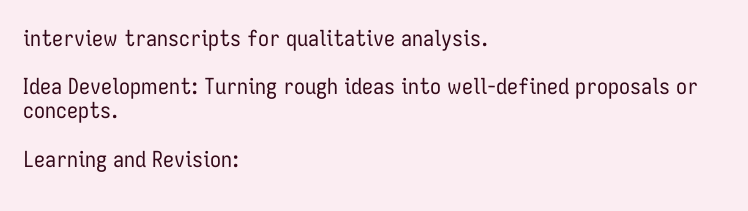interview transcripts for qualitative analysis.

Idea Development: Turning rough ideas into well-defined proposals or concepts.

Learning and Revision: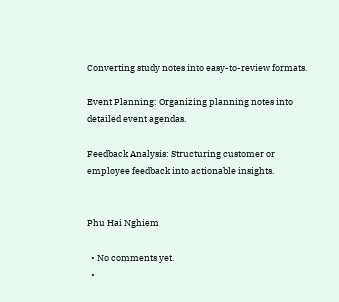Converting study notes into easy-to-review formats.

Event Planning: Organizing planning notes into detailed event agendas.

Feedback Analysis: Structuring customer or employee feedback into actionable insights.


Phu Hai Nghiem

  • No comments yet.
  •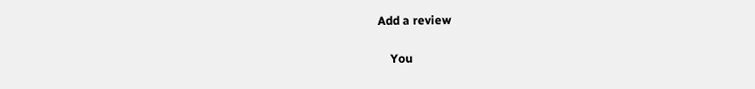Add a review

    You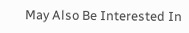May Also Be Interested In